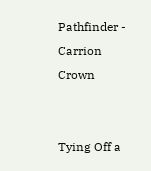Pathfinder - Carrion Crown


Tying Off a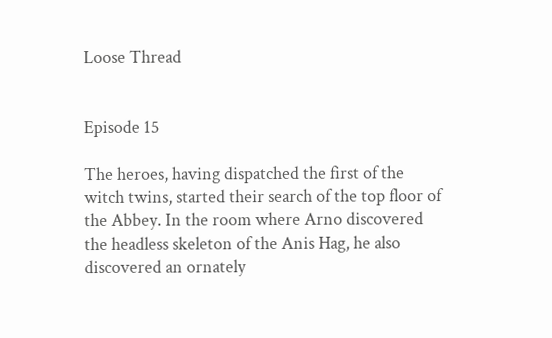Loose Thread


Episode 15

The heroes, having dispatched the first of the witch twins, started their search of the top floor of the Abbey. In the room where Arno discovered the headless skeleton of the Anis Hag, he also discovered an ornately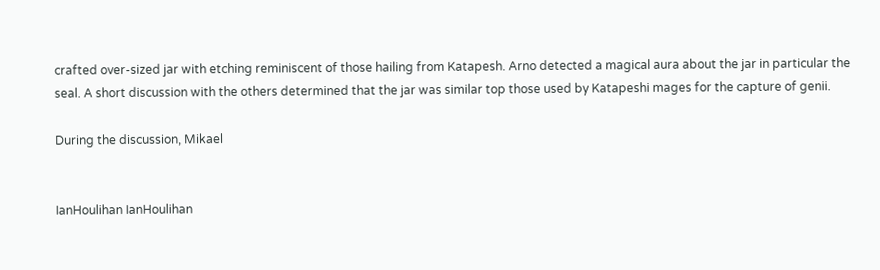crafted over-sized jar with etching reminiscent of those hailing from Katapesh. Arno detected a magical aura about the jar in particular the seal. A short discussion with the others determined that the jar was similar top those used by Katapeshi mages for the capture of genii.

During the discussion, Mikael


IanHoulihan IanHoulihan